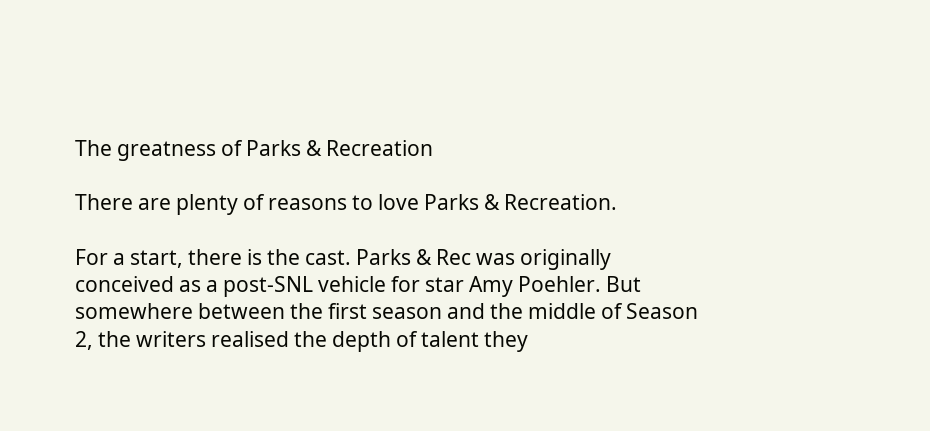The greatness of Parks & Recreation

There are plenty of reasons to love Parks & Recreation.

For a start, there is the cast. Parks & Rec was originally conceived as a post-SNL vehicle for star Amy Poehler. But somewhere between the first season and the middle of Season 2, the writers realised the depth of talent they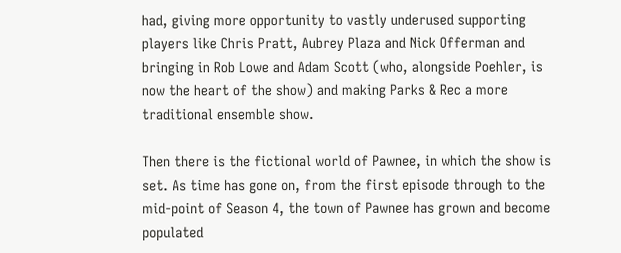had, giving more opportunity to vastly underused supporting players like Chris Pratt, Aubrey Plaza and Nick Offerman and bringing in Rob Lowe and Adam Scott (who, alongside Poehler, is now the heart of the show) and making Parks & Rec a more traditional ensemble show.

Then there is the fictional world of Pawnee, in which the show is set. As time has gone on, from the first episode through to the mid-point of Season 4, the town of Pawnee has grown and become populated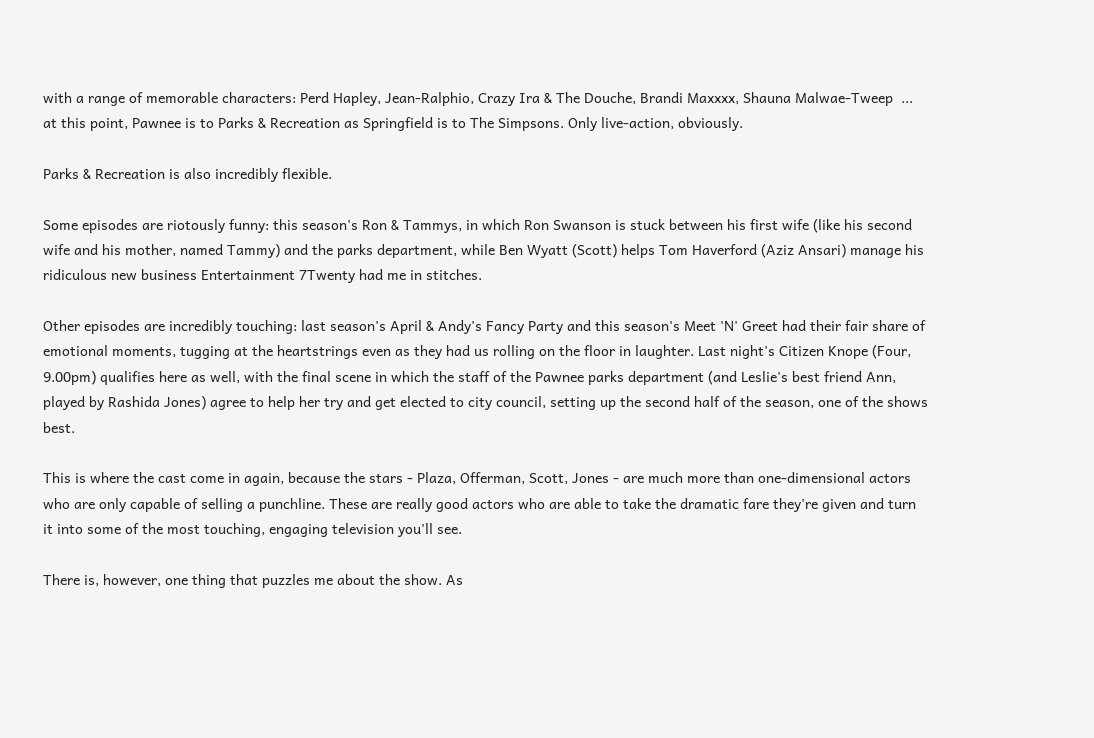with a range of memorable characters: Perd Hapley, Jean-Ralphio, Crazy Ira & The Douche, Brandi Maxxxx, Shauna Malwae-Tweep  ... at this point, Pawnee is to Parks & Recreation as Springfield is to The Simpsons. Only live-action, obviously.

Parks & Recreation is also incredibly flexible.

Some episodes are riotously funny: this season's Ron & Tammys, in which Ron Swanson is stuck between his first wife (like his second wife and his mother, named Tammy) and the parks department, while Ben Wyatt (Scott) helps Tom Haverford (Aziz Ansari) manage his ridiculous new business Entertainment 7Twenty had me in stitches.

Other episodes are incredibly touching: last season's April & Andy's Fancy Party and this season's Meet 'N' Greet had their fair share of emotional moments, tugging at the heartstrings even as they had us rolling on the floor in laughter. Last night's Citizen Knope (Four, 9.00pm) qualifies here as well, with the final scene in which the staff of the Pawnee parks department (and Leslie's best friend Ann, played by Rashida Jones) agree to help her try and get elected to city council, setting up the second half of the season, one of the shows best.

This is where the cast come in again, because the stars - Plaza, Offerman, Scott, Jones - are much more than one-dimensional actors who are only capable of selling a punchline. These are really good actors who are able to take the dramatic fare they're given and turn it into some of the most touching, engaging television you'll see.

There is, however, one thing that puzzles me about the show. As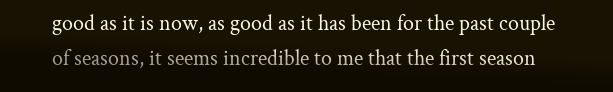good as it is now, as good as it has been for the past couple of seasons, it seems incredible to me that the first season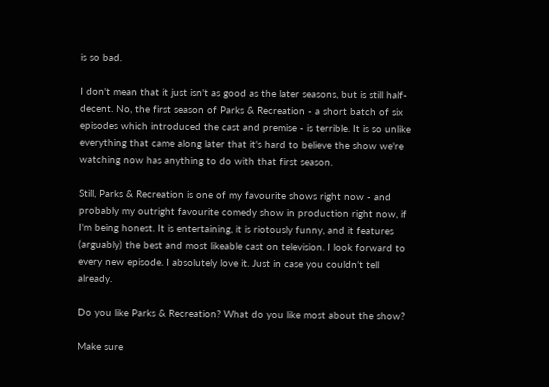is so bad.

I don't mean that it just isn't as good as the later seasons, but is still half-decent. No, the first season of Parks & Recreation - a short batch of six episodes which introduced the cast and premise - is terrible. It is so unlike everything that came along later that it's hard to believe the show we're watching now has anything to do with that first season.

Still, Parks & Recreation is one of my favourite shows right now - and probably my outright favourite comedy show in production right now, if I'm being honest. It is entertaining, it is riotously funny, and it features (arguably) the best and most likeable cast on television. I look forward to every new episode. I absolutely love it. Just in case you couldn't tell already.

Do you like Parks & Recreation? What do you like most about the show?

Make sure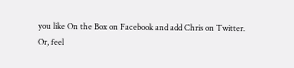you like On the Box on Facebook and add Chris on Twitter.
Or, feel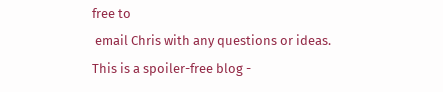free to
 email Chris with any questions or ideas.
This is a spoiler-free blog -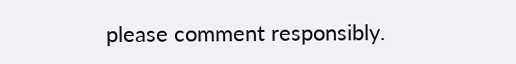please comment responsibly.